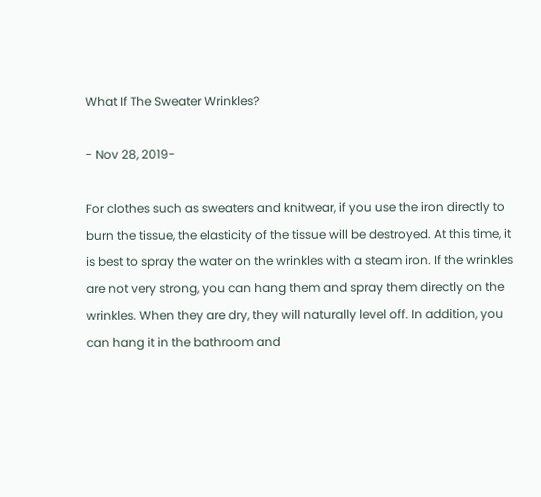What If The Sweater Wrinkles?

- Nov 28, 2019-

For clothes such as sweaters and knitwear, if you use the iron directly to burn the tissue, the elasticity of the tissue will be destroyed. At this time, it is best to spray the water on the wrinkles with a steam iron. If the wrinkles are not very strong, you can hang them and spray them directly on the wrinkles. When they are dry, they will naturally level off. In addition, you can hang it in the bathroom and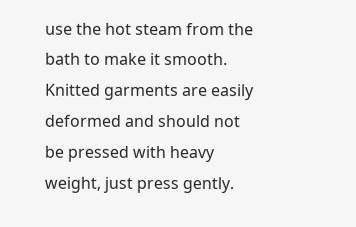use the hot steam from the bath to make it smooth. Knitted garments are easily deformed and should not be pressed with heavy weight, just press gently.